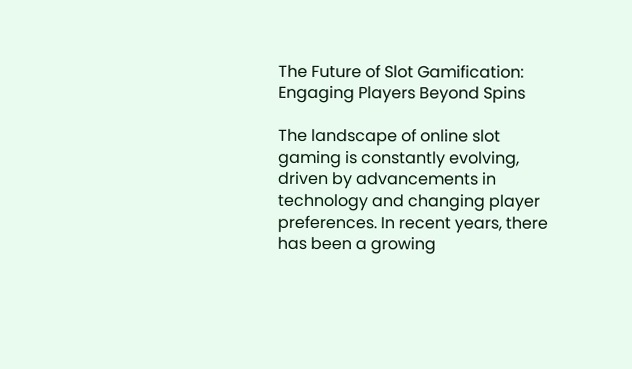The Future of Slot Gamification: Engaging Players Beyond Spins

The landscape of online slot gaming is constantly evolving, driven by advancements in technology and changing player preferences. In recent years, there has been a growing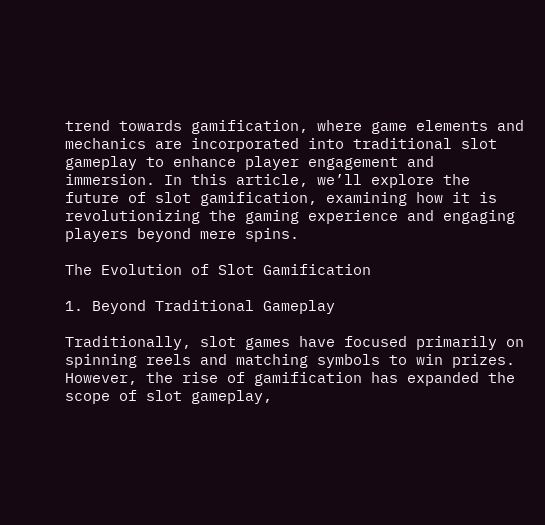trend towards gamification, where game elements and mechanics are incorporated into traditional slot gameplay to enhance player engagement and immersion. In this article, we’ll explore the future of slot gamification, examining how it is revolutionizing the gaming experience and engaging players beyond mere spins.

The Evolution of Slot Gamification

1. Beyond Traditional Gameplay

Traditionally, slot games have focused primarily on spinning reels and matching symbols to win prizes. However, the rise of gamification has expanded the scope of slot gameplay,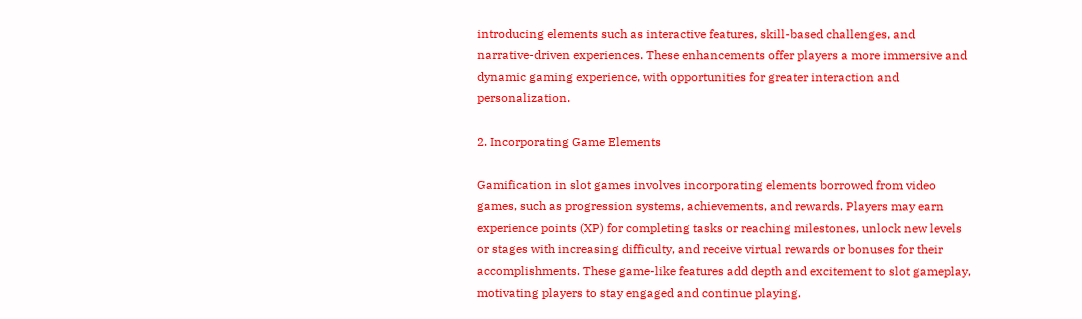introducing elements such as interactive features, skill-based challenges, and narrative-driven experiences. These enhancements offer players a more immersive and dynamic gaming experience, with opportunities for greater interaction and personalization.

2. Incorporating Game Elements

Gamification in slot games involves incorporating elements borrowed from video games, such as progression systems, achievements, and rewards. Players may earn experience points (XP) for completing tasks or reaching milestones, unlock new levels or stages with increasing difficulty, and receive virtual rewards or bonuses for their accomplishments. These game-like features add depth and excitement to slot gameplay, motivating players to stay engaged and continue playing.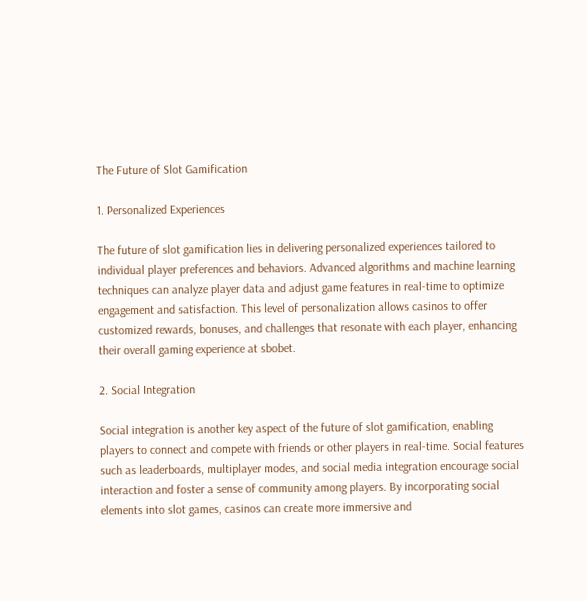The Future of Slot Gamification

1. Personalized Experiences

The future of slot gamification lies in delivering personalized experiences tailored to individual player preferences and behaviors. Advanced algorithms and machine learning techniques can analyze player data and adjust game features in real-time to optimize engagement and satisfaction. This level of personalization allows casinos to offer customized rewards, bonuses, and challenges that resonate with each player, enhancing their overall gaming experience at sbobet.

2. Social Integration

Social integration is another key aspect of the future of slot gamification, enabling players to connect and compete with friends or other players in real-time. Social features such as leaderboards, multiplayer modes, and social media integration encourage social interaction and foster a sense of community among players. By incorporating social elements into slot games, casinos can create more immersive and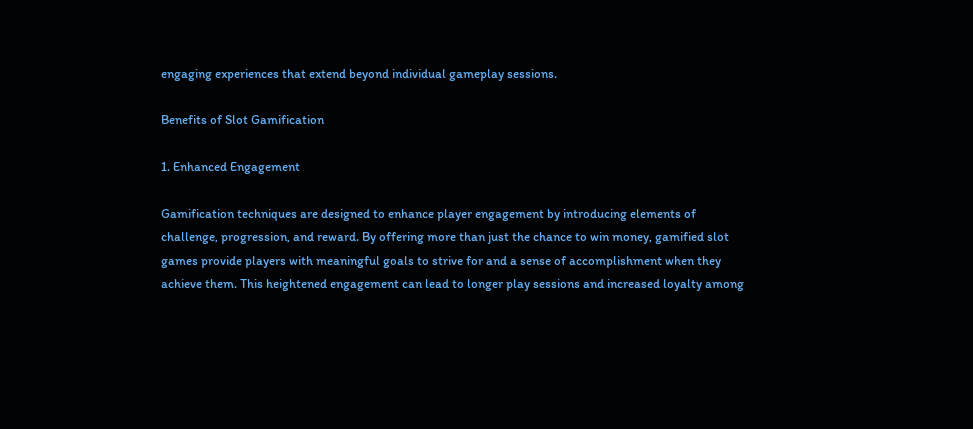engaging experiences that extend beyond individual gameplay sessions.

Benefits of Slot Gamification

1. Enhanced Engagement

Gamification techniques are designed to enhance player engagement by introducing elements of challenge, progression, and reward. By offering more than just the chance to win money, gamified slot games provide players with meaningful goals to strive for and a sense of accomplishment when they achieve them. This heightened engagement can lead to longer play sessions and increased loyalty among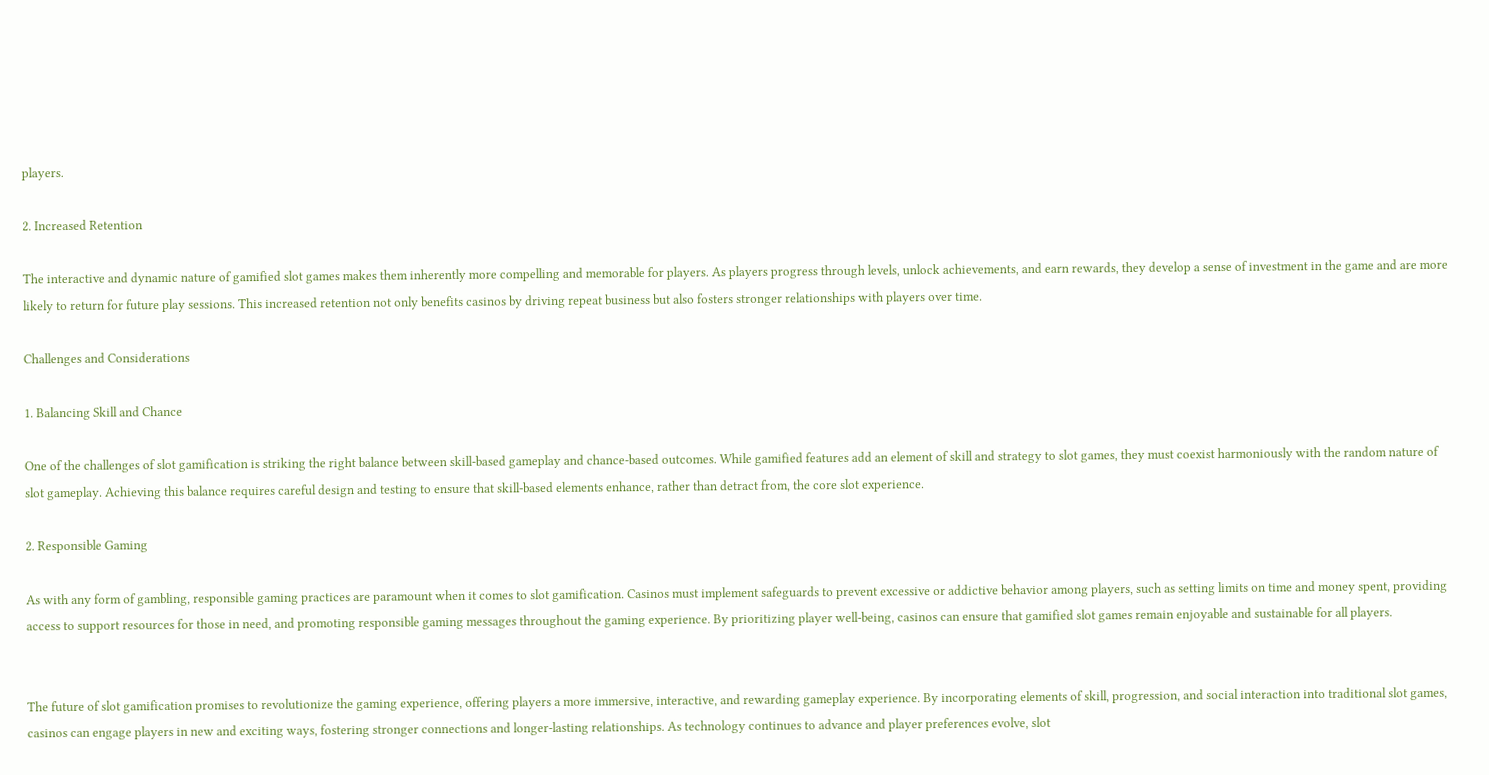players.

2. Increased Retention

The interactive and dynamic nature of gamified slot games makes them inherently more compelling and memorable for players. As players progress through levels, unlock achievements, and earn rewards, they develop a sense of investment in the game and are more likely to return for future play sessions. This increased retention not only benefits casinos by driving repeat business but also fosters stronger relationships with players over time.

Challenges and Considerations

1. Balancing Skill and Chance

One of the challenges of slot gamification is striking the right balance between skill-based gameplay and chance-based outcomes. While gamified features add an element of skill and strategy to slot games, they must coexist harmoniously with the random nature of slot gameplay. Achieving this balance requires careful design and testing to ensure that skill-based elements enhance, rather than detract from, the core slot experience.

2. Responsible Gaming

As with any form of gambling, responsible gaming practices are paramount when it comes to slot gamification. Casinos must implement safeguards to prevent excessive or addictive behavior among players, such as setting limits on time and money spent, providing access to support resources for those in need, and promoting responsible gaming messages throughout the gaming experience. By prioritizing player well-being, casinos can ensure that gamified slot games remain enjoyable and sustainable for all players.


The future of slot gamification promises to revolutionize the gaming experience, offering players a more immersive, interactive, and rewarding gameplay experience. By incorporating elements of skill, progression, and social interaction into traditional slot games, casinos can engage players in new and exciting ways, fostering stronger connections and longer-lasting relationships. As technology continues to advance and player preferences evolve, slot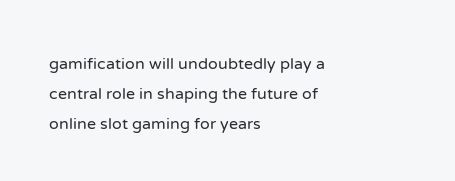gamification will undoubtedly play a central role in shaping the future of online slot gaming for years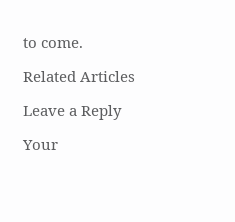to come.

Related Articles

Leave a Reply

Your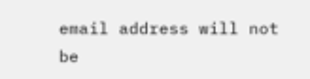email address will not be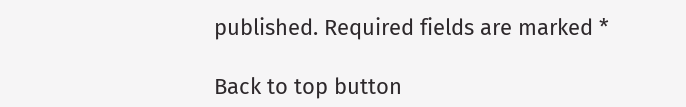published. Required fields are marked *

Back to top button